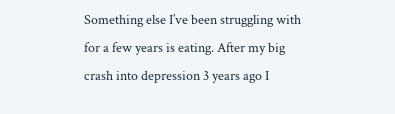Something else I’ve been struggling with for a few years is eating. After my big crash into depression 3 years ago I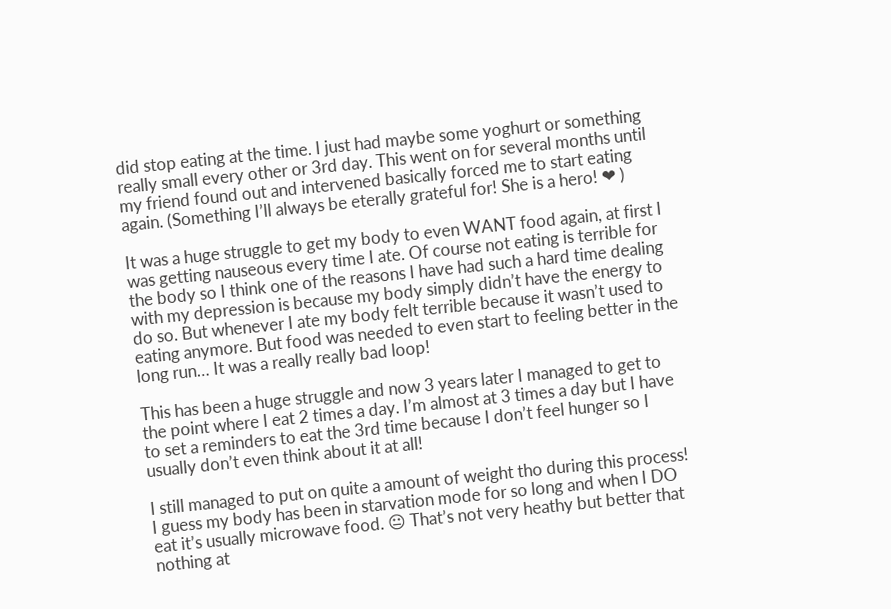did stop eating at the time. I just had maybe some yoghurt or something really small every other or 3rd day. This went on for several months until my friend found out and intervened basically forced me to start eating again. (Something I’ll always be eterally grateful for! She is a hero! ❤ )

It was a huge struggle to get my body to even WANT food again, at first I was getting nauseous every time I ate. Of course not eating is terrible for the body so I think one of the reasons I have had such a hard time dealing with my depression is because my body simply didn’t have the energy to do so. But whenever I ate my body felt terrible because it wasn’t used to eating anymore. But food was needed to even start to feeling better in the long run… It was a really really bad loop!

This has been a huge struggle and now 3 years later I managed to get to the point where I eat 2 times a day. I’m almost at 3 times a day but I have to set a reminders to eat the 3rd time because I don’t feel hunger so I usually don’t even think about it at all!

I still managed to put on quite a amount of weight tho during this process! I guess my body has been in starvation mode for so long and when I DO eat it’s usually microwave food. 😐 That’s not very heathy but better that nothing at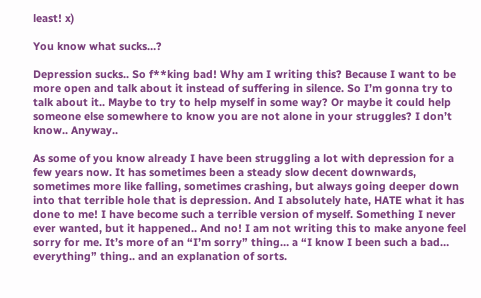least! x)

You know what sucks…?

Depression sucks.. So f**king bad! Why am I writing this? Because I want to be more open and talk about it instead of suffering in silence. So I’m gonna try to talk about it.. Maybe to try to help myself in some way? Or maybe it could help someone else somewhere to know you are not alone in your struggles? I don’t know.. Anyway..

As some of you know already I have been struggling a lot with depression for a few years now. It has sometimes been a steady slow decent downwards, sometimes more like falling, sometimes crashing, but always going deeper down into that terrible hole that is depression. And I absolutely hate, HATE what it has done to me! I have become such a terrible version of myself. Something I never ever wanted, but it happened.. And no! I am not writing this to make anyone feel sorry for me. It’s more of an “I’m sorry” thing… a “I know I been such a bad… everything” thing.. and an explanation of sorts.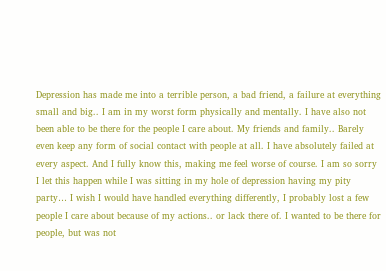Depression has made me into a terrible person, a bad friend, a failure at everything small and big.. I am in my worst form physically and mentally. I have also not been able to be there for the people I care about. My friends and family.. Barely even keep any form of social contact with people at all. I have absolutely failed at every aspect. And I fully know this, making me feel worse of course. I am so sorry I let this happen while I was sitting in my hole of depression having my pity party… I wish I would have handled everything differently, I probably lost a few people I care about because of my actions.. or lack there of. I wanted to be there for people, but was not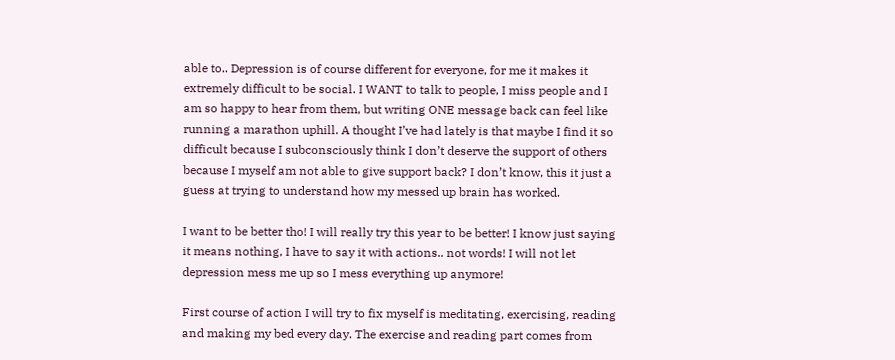able to.. Depression is of course different for everyone, for me it makes it extremely difficult to be social. I WANT to talk to people, I miss people and I am so happy to hear from them, but writing ONE message back can feel like running a marathon uphill. A thought I’ve had lately is that maybe I find it so difficult because I subconsciously think I don’t deserve the support of others because I myself am not able to give support back? I don’t know, this it just a guess at trying to understand how my messed up brain has worked.

I want to be better tho! I will really try this year to be better! I know just saying it means nothing, I have to say it with actions.. not words! I will not let depression mess me up so I mess everything up anymore!

First course of action I will try to fix myself is meditating, exercising, reading and making my bed every day. The exercise and reading part comes from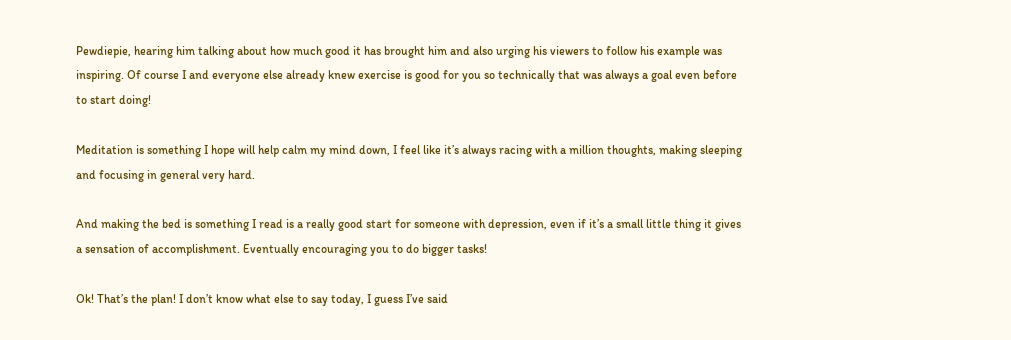Pewdiepie, hearing him talking about how much good it has brought him and also urging his viewers to follow his example was inspiring. Of course I and everyone else already knew exercise is good for you so technically that was always a goal even before to start doing!

Meditation is something I hope will help calm my mind down, I feel like it’s always racing with a million thoughts, making sleeping and focusing in general very hard.

And making the bed is something I read is a really good start for someone with depression, even if it’s a small little thing it gives a sensation of accomplishment. Eventually encouraging you to do bigger tasks!

Ok! That’s the plan! I don’t know what else to say today, I guess I’ve said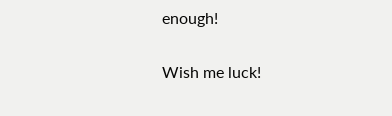enough!

Wish me luck!